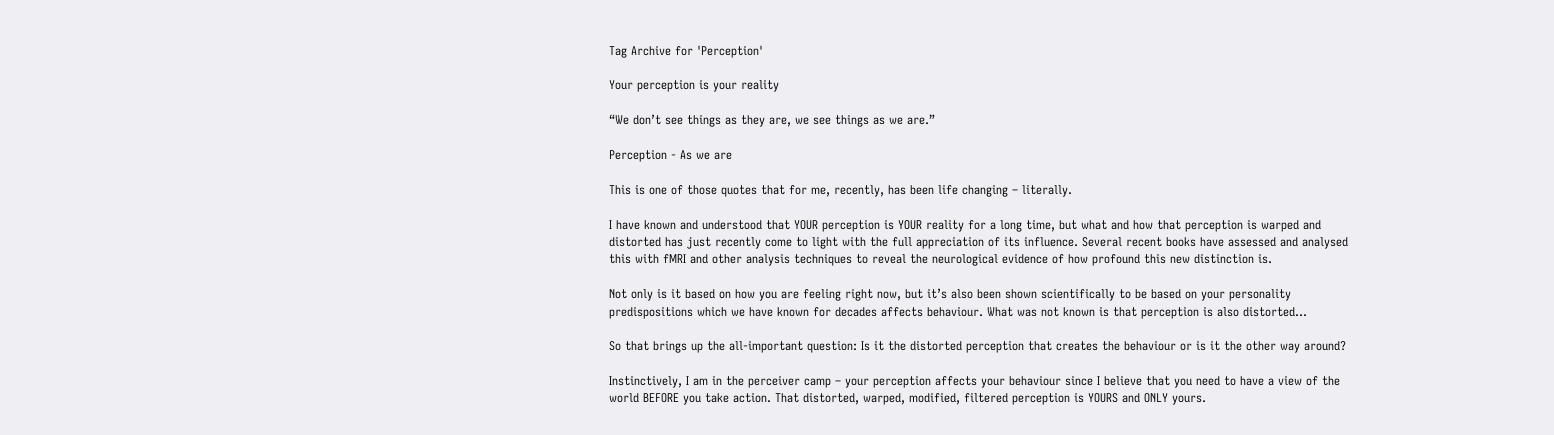Tag Archive for 'Perception'

Your perception is your reality

“We don’t see things as they are, we see things as we are.”

Perception - As we are

This is one of those quotes that for me, recently, has been life changing – literally.

I have known and understood that YOUR perception is YOUR reality for a long time, but what and how that perception is warped and distorted has just recently come to light with the full appreciation of its influence. Several recent books have assessed and analysed this with fMRI and other analysis techniques to reveal the neurological evidence of how profound this new distinction is.

Not only is it based on how you are feeling right now, but it’s also been shown scientifically to be based on your personality predispositions which we have known for decades affects behaviour. What was not known is that perception is also distorted…

So that brings up the all-important question: Is it the distorted perception that creates the behaviour or is it the other way around?

Instinctively, I am in the perceiver camp – your perception affects your behaviour since I believe that you need to have a view of the world BEFORE you take action. That distorted, warped, modified, filtered perception is YOURS and ONLY yours.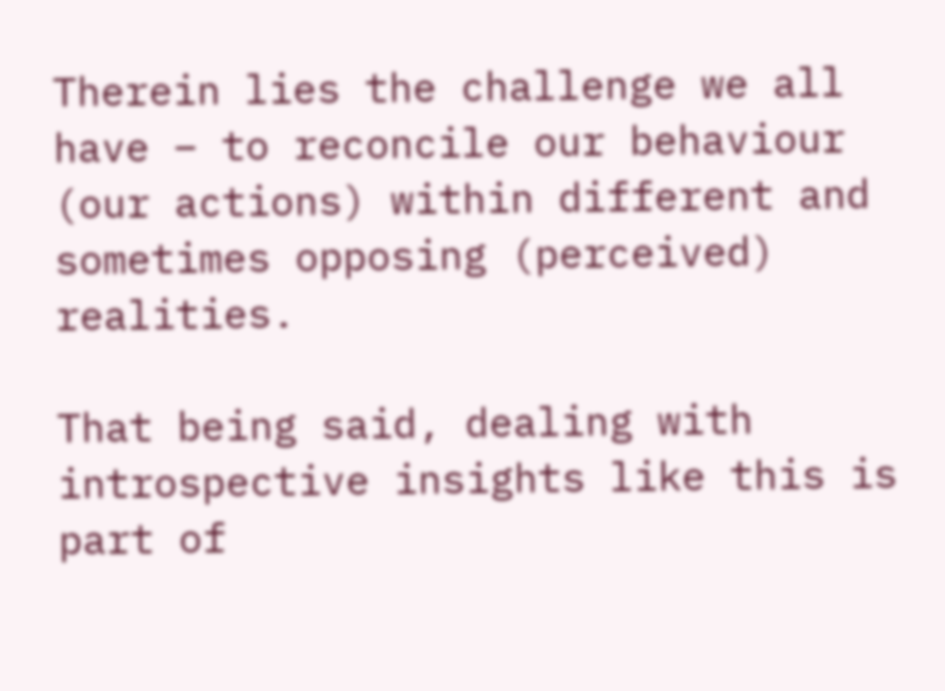Therein lies the challenge we all have – to reconcile our behaviour (our actions) within different and sometimes opposing (perceived) realities.

That being said, dealing with introspective insights like this is part of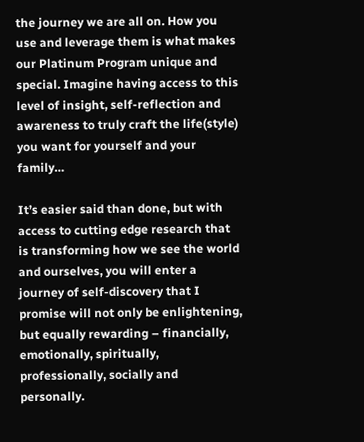the journey we are all on. How you use and leverage them is what makes our Platinum Program unique and special. Imagine having access to this level of insight, self-reflection and awareness to truly craft the life(style) you want for yourself and your family…

It’s easier said than done, but with access to cutting edge research that is transforming how we see the world and ourselves, you will enter a journey of self-discovery that I promise will not only be enlightening, but equally rewarding – financially, emotionally, spiritually, professionally, socially and personally.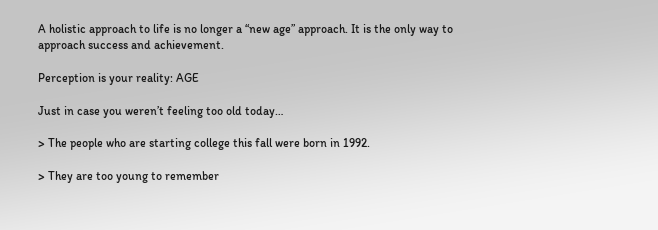A holistic approach to life is no longer a “new age” approach. It is the only way to approach success and achievement.

Perception is your reality: AGE

Just in case you weren’t feeling too old today…

> The people who are starting college this fall were born in 1992.

> They are too young to remember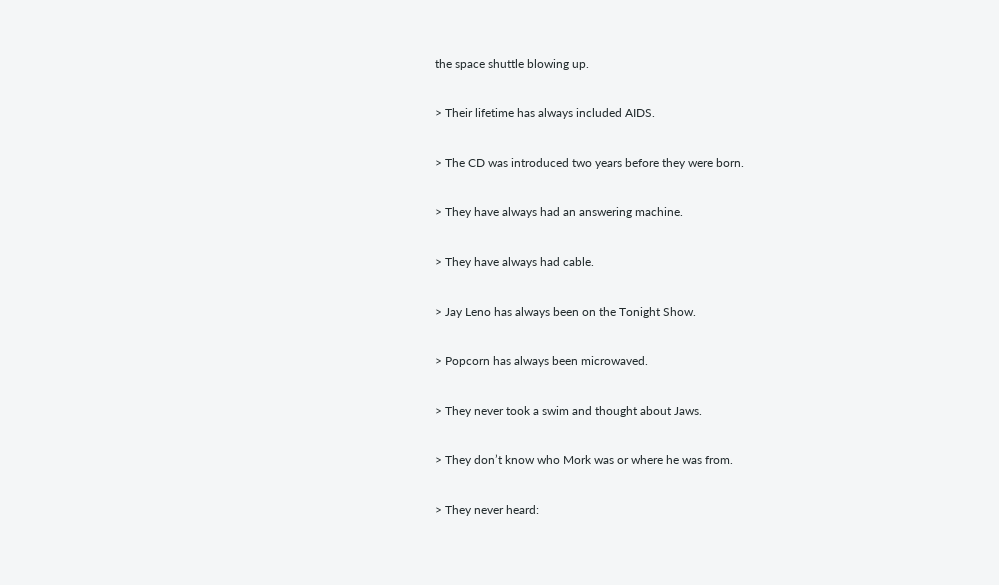the space shuttle blowing up.

> Their lifetime has always included AIDS.

> The CD was introduced two years before they were born.

> They have always had an answering machine.

> They have always had cable.

> Jay Leno has always been on the Tonight Show.

> Popcorn has always been microwaved.

> They never took a swim and thought about Jaws.

> They don’t know who Mork was or where he was from.

> They never heard: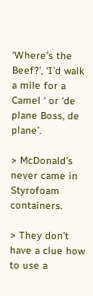‘Where’s the Beef?’, ‘I’d walk a mile for a Camel ‘ or ‘de plane Boss, de plane’.

> McDonald’s never came in Styrofoam containers.

> They don’t have a clue how to use a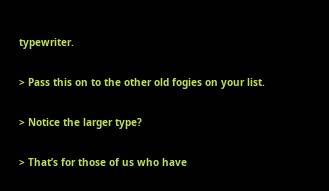typewriter.

> Pass this on to the other old fogies on your list.

> Notice the larger type?

> That’s for those of us who have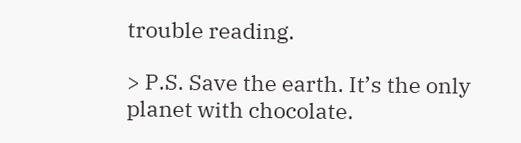trouble reading.

> P.S. Save the earth. It’s the only planet with chocolate.